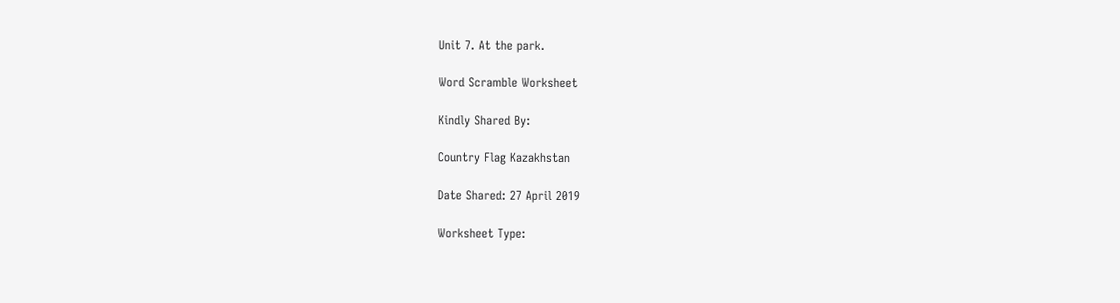Unit 7. At the park.

Word Scramble Worksheet

Kindly Shared By:

Country Flag Kazakhstan

Date Shared: 27 April 2019

Worksheet Type: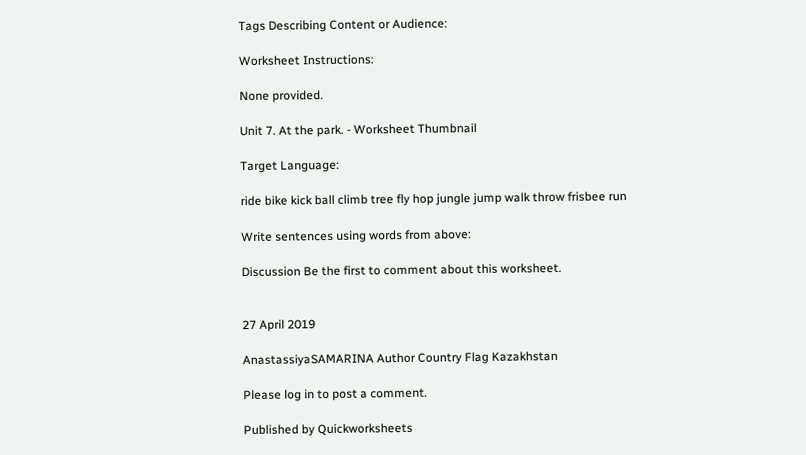Tags Describing Content or Audience:

Worksheet Instructions:

None provided.

Unit 7. At the park. - Worksheet Thumbnail

Target Language:

ride bike kick ball climb tree fly hop jungle jump walk throw frisbee run

Write sentences using words from above:

Discussion Be the first to comment about this worksheet.


27 April 2019

AnastassiyaSAMARINA Author Country Flag Kazakhstan

Please log in to post a comment.

Published by Quickworksheets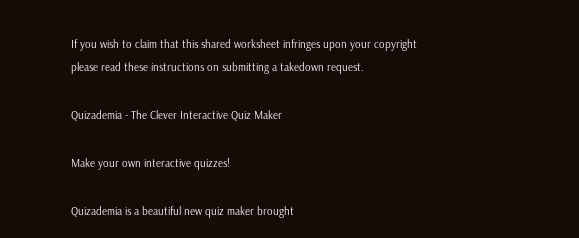If you wish to claim that this shared worksheet infringes upon your copyright please read these instructions on submitting a takedown request.

Quizademia - The Clever Interactive Quiz Maker

Make your own interactive quizzes!

Quizademia is a beautiful new quiz maker brought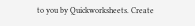to you by Quickworksheets. Create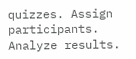quizzes. Assign participants. Analyze results.